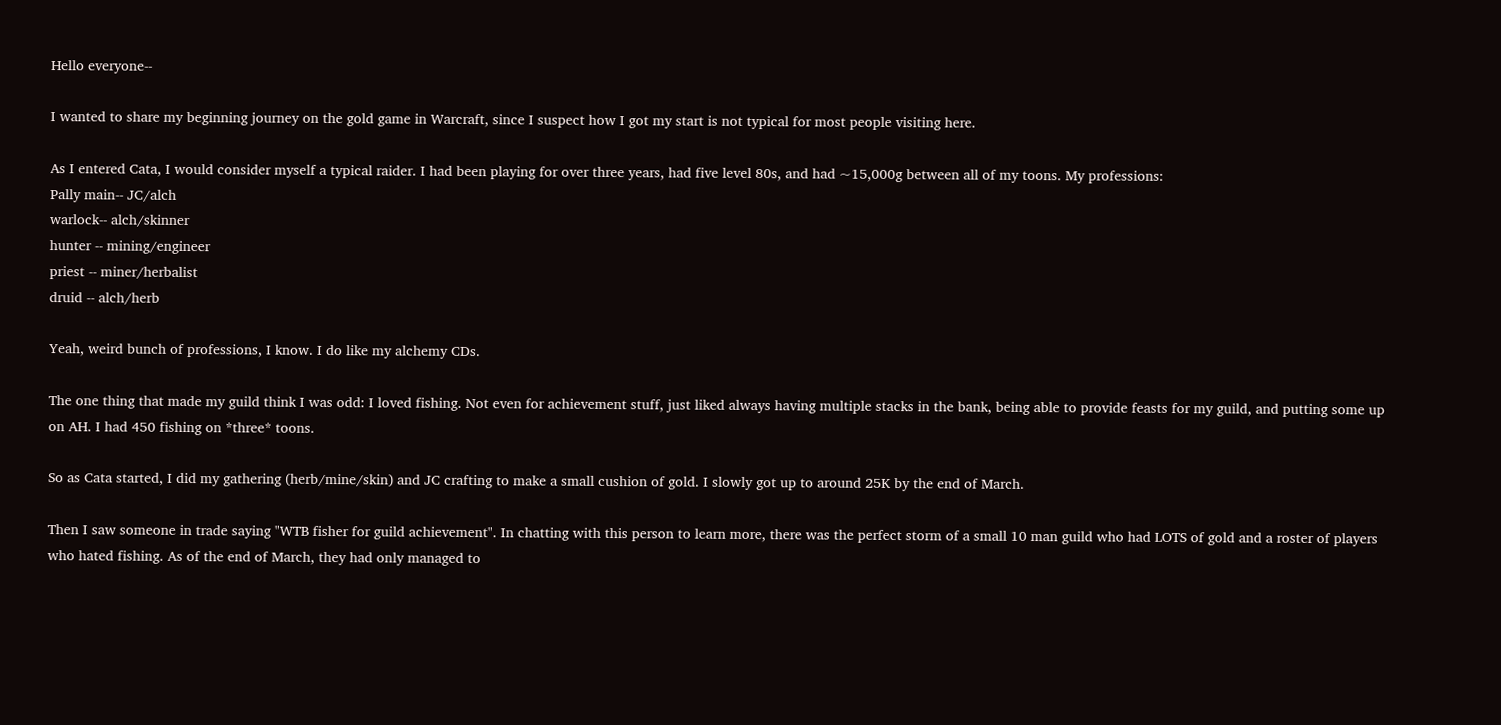Hello everyone--

I wanted to share my beginning journey on the gold game in Warcraft, since I suspect how I got my start is not typical for most people visiting here.

As I entered Cata, I would consider myself a typical raider. I had been playing for over three years, had five level 80s, and had ~15,000g between all of my toons. My professions:
Pally main-- JC/alch
warlock-- alch/skinner
hunter -- mining/engineer
priest -- miner/herbalist
druid -- alch/herb

Yeah, weird bunch of professions, I know. I do like my alchemy CDs.

The one thing that made my guild think I was odd: I loved fishing. Not even for achievement stuff, just liked always having multiple stacks in the bank, being able to provide feasts for my guild, and putting some up on AH. I had 450 fishing on *three* toons.

So as Cata started, I did my gathering (herb/mine/skin) and JC crafting to make a small cushion of gold. I slowly got up to around 25K by the end of March.

Then I saw someone in trade saying "WTB fisher for guild achievement". In chatting with this person to learn more, there was the perfect storm of a small 10 man guild who had LOTS of gold and a roster of players who hated fishing. As of the end of March, they had only managed to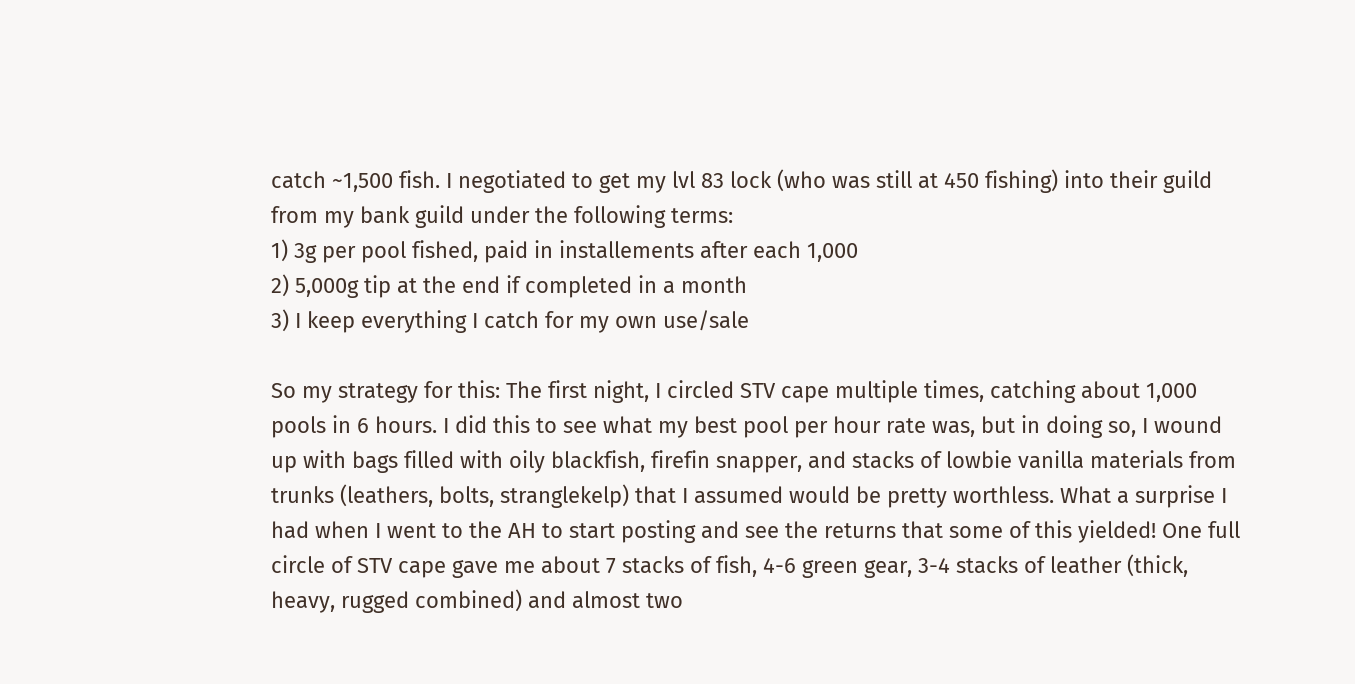catch ~1,500 fish. I negotiated to get my lvl 83 lock (who was still at 450 fishing) into their guild from my bank guild under the following terms:
1) 3g per pool fished, paid in installements after each 1,000
2) 5,000g tip at the end if completed in a month
3) I keep everything I catch for my own use/sale

So my strategy for this: The first night, I circled STV cape multiple times, catching about 1,000 pools in 6 hours. I did this to see what my best pool per hour rate was, but in doing so, I wound up with bags filled with oily blackfish, firefin snapper, and stacks of lowbie vanilla materials from trunks (leathers, bolts, stranglekelp) that I assumed would be pretty worthless. What a surprise I had when I went to the AH to start posting and see the returns that some of this yielded! One full circle of STV cape gave me about 7 stacks of fish, 4-6 green gear, 3-4 stacks of leather (thick, heavy, rugged combined) and almost two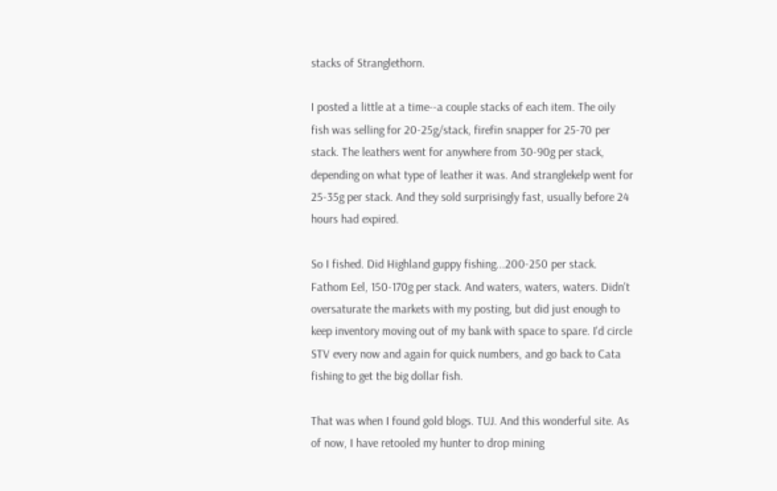stacks of Stranglethorn.

I posted a little at a time--a couple stacks of each item. The oily fish was selling for 20-25g/stack, firefin snapper for 25-70 per stack. The leathers went for anywhere from 30-90g per stack, depending on what type of leather it was. And stranglekelp went for 25-35g per stack. And they sold surprisingly fast, usually before 24 hours had expired.

So I fished. Did Highland guppy fishing...200-250 per stack. Fathom Eel, 150-170g per stack. And waters, waters, waters. Didn't oversaturate the markets with my posting, but did just enough to keep inventory moving out of my bank with space to spare. I'd circle STV every now and again for quick numbers, and go back to Cata fishing to get the big dollar fish.

That was when I found gold blogs. TUJ. And this wonderful site. As of now, I have retooled my hunter to drop mining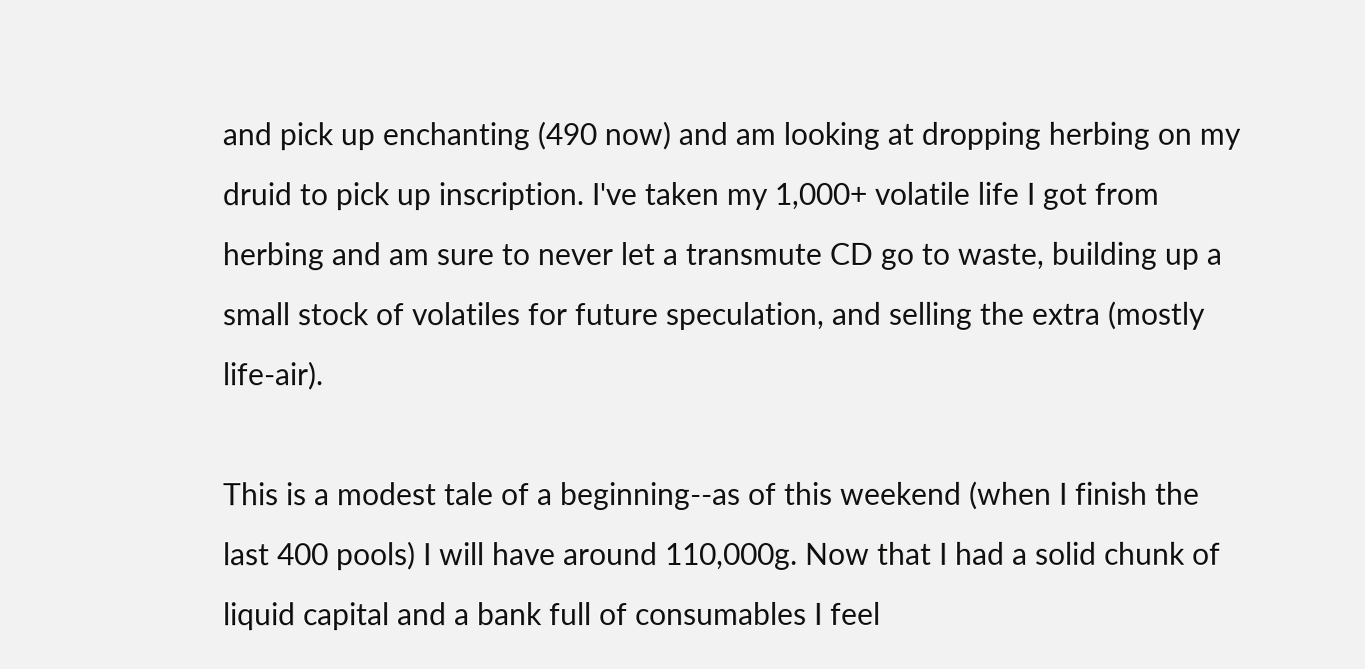and pick up enchanting (490 now) and am looking at dropping herbing on my druid to pick up inscription. I've taken my 1,000+ volatile life I got from herbing and am sure to never let a transmute CD go to waste, building up a small stock of volatiles for future speculation, and selling the extra (mostly life-air).

This is a modest tale of a beginning--as of this weekend (when I finish the last 400 pools) I will have around 110,000g. Now that I had a solid chunk of liquid capital and a bank full of consumables I feel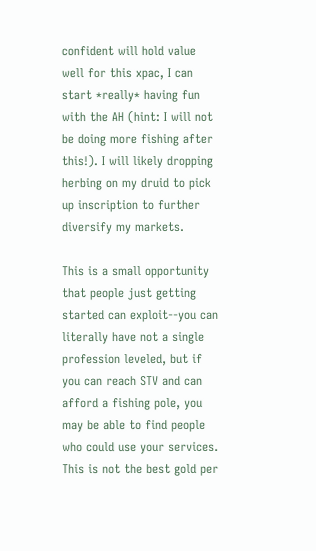confident will hold value well for this xpac, I can start *really* having fun with the AH (hint: I will not be doing more fishing after this!). I will likely dropping herbing on my druid to pick up inscription to further diversify my markets.

This is a small opportunity that people just getting started can exploit--you can literally have not a single profession leveled, but if you can reach STV and can afford a fishing pole, you may be able to find people who could use your services. This is not the best gold per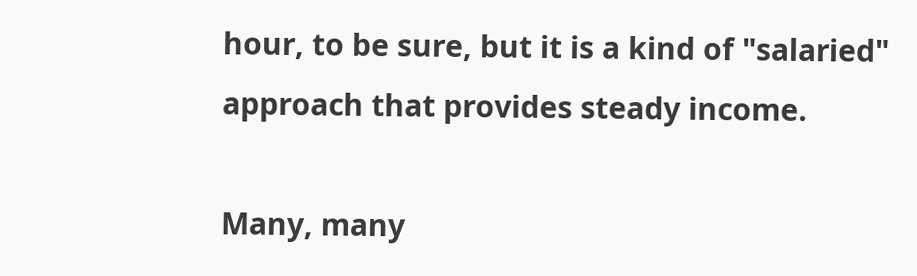hour, to be sure, but it is a kind of "salaried" approach that provides steady income.

Many, many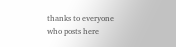thanks to everyone who posts here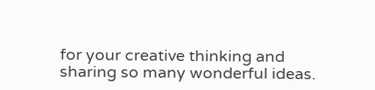for your creative thinking and sharing so many wonderful ideas.